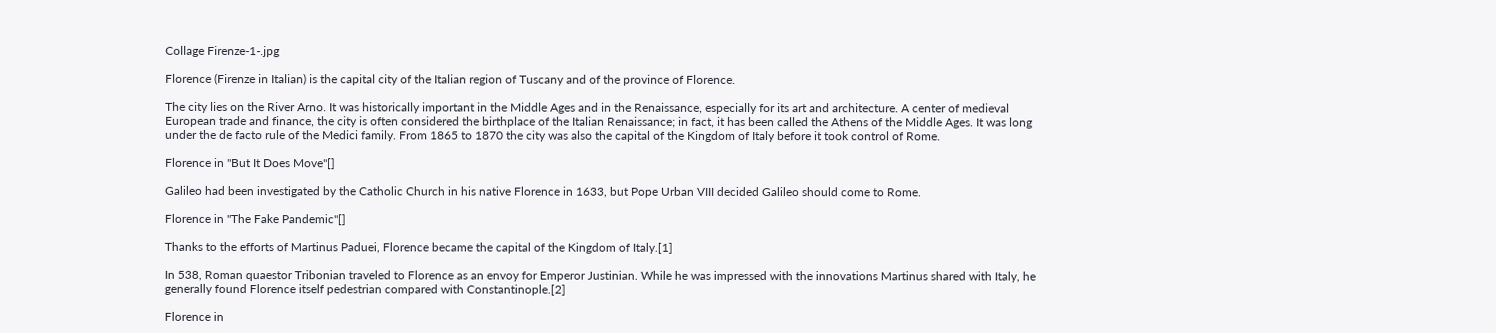Collage Firenze-1-.jpg

Florence (Firenze in Italian) is the capital city of the Italian region of Tuscany and of the province of Florence.

The city lies on the River Arno. It was historically important in the Middle Ages and in the Renaissance, especially for its art and architecture. A center of medieval European trade and finance, the city is often considered the birthplace of the Italian Renaissance; in fact, it has been called the Athens of the Middle Ages. It was long under the de facto rule of the Medici family. From 1865 to 1870 the city was also the capital of the Kingdom of Italy before it took control of Rome.

Florence in "But It Does Move"[]

Galileo had been investigated by the Catholic Church in his native Florence in 1633, but Pope Urban VIII decided Galileo should come to Rome.

Florence in "The Fake Pandemic"[]

Thanks to the efforts of Martinus Paduei, Florence became the capital of the Kingdom of Italy.[1]

In 538, Roman quaestor Tribonian traveled to Florence as an envoy for Emperor Justinian. While he was impressed with the innovations Martinus shared with Italy, he generally found Florence itself pedestrian compared with Constantinople.[2]

Florence in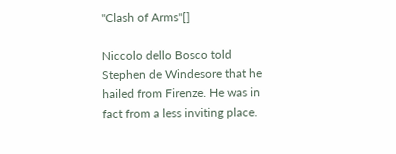"Clash of Arms"[]

Niccolo dello Bosco told Stephen de Windesore that he hailed from Firenze. He was in fact from a less inviting place.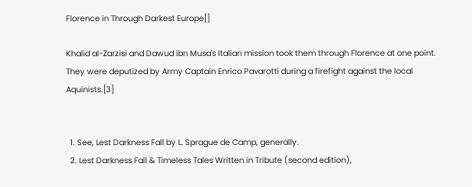Florence in Through Darkest Europe[]

Khalid al-Zarzisi and Dawud ibn Musa's Italian mission took them through Florence at one point. They were deputized by Army Captain Enrico Pavarotti during a firefight against the local Aquinists.[3]


  1. See, Lest Darkness Fall by L. Sprague de Camp, generally.
  2. Lest Darkness Fall & Timeless Tales Written in Tribute (second edition),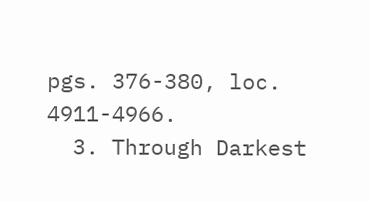pgs. 376-380, loc. 4911-4966.
  3. Through Darkest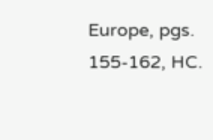Europe, pgs. 155-162, HC.